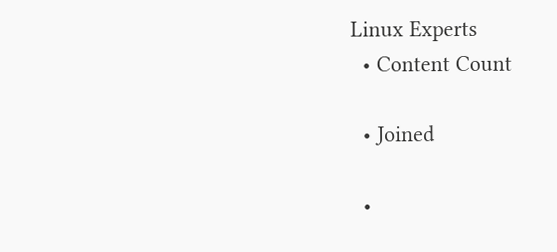Linux Experts
  • Content Count

  • Joined

  •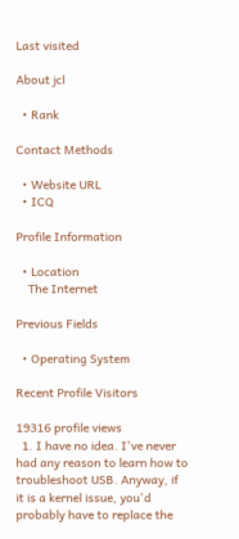Last visited

About jcl

  • Rank

Contact Methods

  • Website URL
  • ICQ

Profile Information

  • Location
    The Internet

Previous Fields

  • Operating System

Recent Profile Visitors

19316 profile views
  1. I have no idea. I've never had any reason to learn how to troubleshoot USB. Anyway, if it is a kernel issue, you'd probably have to replace the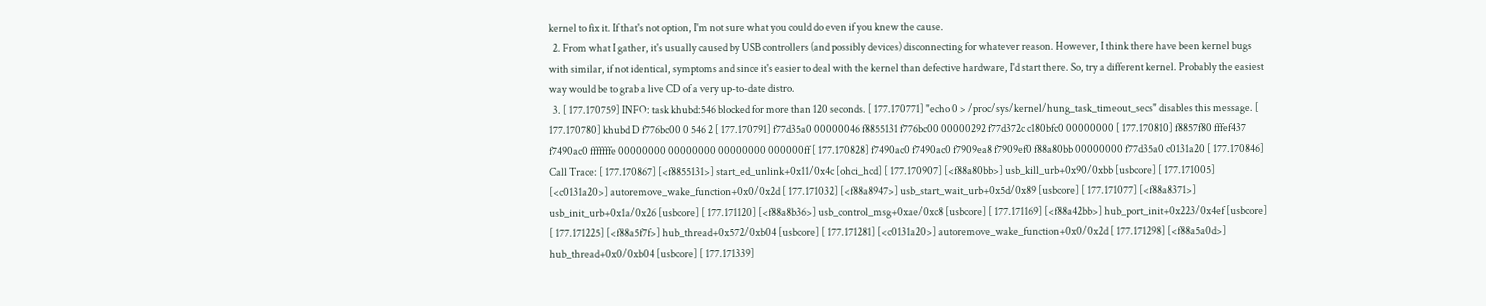kernel to fix it. If that's not option, I'm not sure what you could do even if you knew the cause.
  2. From what I gather, it's usually caused by USB controllers (and possibly devices) disconnecting for whatever reason. However, I think there have been kernel bugs with similar, if not identical, symptoms and since it's easier to deal with the kernel than defective hardware, I'd start there. So, try a different kernel. Probably the easiest way would be to grab a live CD of a very up-to-date distro.
  3. [ 177.170759] INFO: task khubd:546 blocked for more than 120 seconds. [ 177.170771] "echo 0 > /proc/sys/kernel/hung_task_timeout_secs" disables this message. [ 177.170780] khubd D f776bc00 0 546 2 [ 177.170791] f77d35a0 00000046 f8855131 f776bc00 00000292 f77d372c c180bfc0 00000000 [ 177.170810] f8857f80 fffef437 f7490ac0 fffffffe 00000000 00000000 00000000 000000ff [ 177.170828] f7490ac0 f7490ac0 f7909ea8 f7909ef0 f88a80bb 00000000 f77d35a0 c0131a20 [ 177.170846] Call Trace: [ 177.170867] [<f8855131>] start_ed_unlink+0x11/0x4c [ohci_hcd] [ 177.170907] [<f88a80bb>] usb_kill_urb+0x90/0xbb [usbcore] [ 177.171005] [<c0131a20>] autoremove_wake_function+0x0/0x2d [ 177.171032] [<f88a8947>] usb_start_wait_urb+0x5d/0x89 [usbcore] [ 177.171077] [<f88a8371>] usb_init_urb+0x1a/0x26 [usbcore] [ 177.171120] [<f88a8b36>] usb_control_msg+0xae/0xc8 [usbcore] [ 177.171169] [<f88a42bb>] hub_port_init+0x223/0x4ef [usbcore] [ 177.171225] [<f88a5f7f>] hub_thread+0x572/0xb04 [usbcore] [ 177.171281] [<c0131a20>] autoremove_wake_function+0x0/0x2d [ 177.171298] [<f88a5a0d>] hub_thread+0x0/0xb04 [usbcore] [ 177.171339]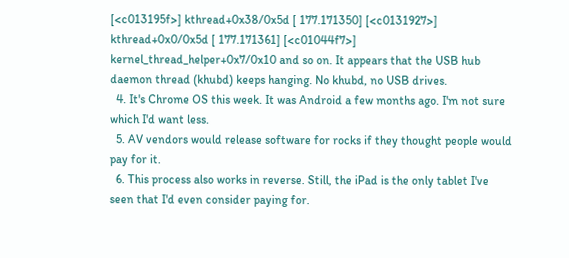[<c013195f>] kthread+0x38/0x5d [ 177.171350] [<c0131927>] kthread+0x0/0x5d [ 177.171361] [<c01044f7>] kernel_thread_helper+0x7/0x10 and so on. It appears that the USB hub daemon thread (khubd) keeps hanging. No khubd, no USB drives.
  4. It's Chrome OS this week. It was Android a few months ago. I'm not sure which I'd want less.
  5. AV vendors would release software for rocks if they thought people would pay for it.
  6. This process also works in reverse. Still, the iPad is the only tablet I've seen that I'd even consider paying for.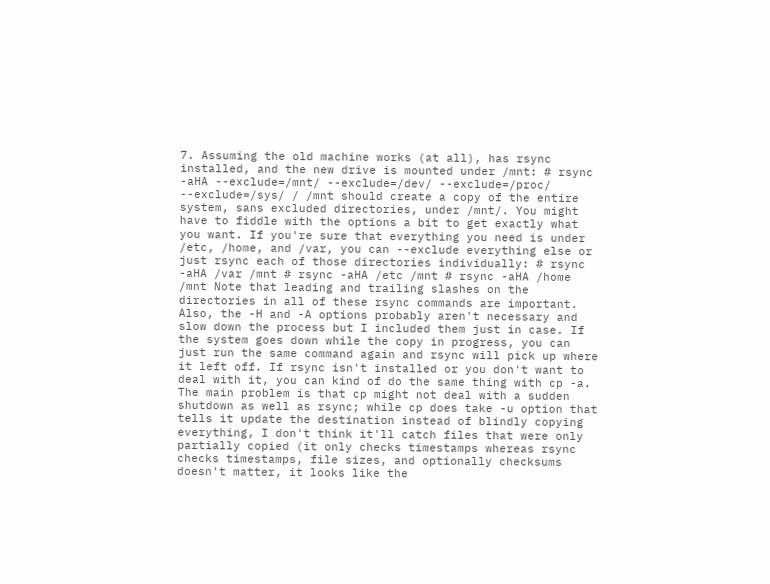7. Assuming the old machine works (at all), has rsync installed, and the new drive is mounted under /mnt: # rsync -aHA --exclude=/mnt/ --exclude=/dev/ --exclude=/proc/ --exclude=/sys/ / /mnt should create a copy of the entire system, sans excluded directories, under /mnt/. You might have to fiddle with the options a bit to get exactly what you want. If you're sure that everything you need is under /etc, /home, and /var, you can --exclude everything else or just rsync each of those directories individually: # rsync -aHA /var /mnt # rsync -aHA /etc /mnt # rsync -aHA /home /mnt Note that leading and trailing slashes on the directories in all of these rsync commands are important. Also, the -H and -A options probably aren't necessary and slow down the process but I included them just in case. If the system goes down while the copy in progress, you can just run the same command again and rsync will pick up where it left off. If rsync isn't installed or you don't want to deal with it, you can kind of do the same thing with cp -a. The main problem is that cp might not deal with a sudden shutdown as well as rsync; while cp does take -u option that tells it update the destination instead of blindly copying everything, I don't think it'll catch files that were only partially copied (it only checks timestamps whereas rsync checks timestamps, file sizes, and optionally checksums doesn't matter, it looks like the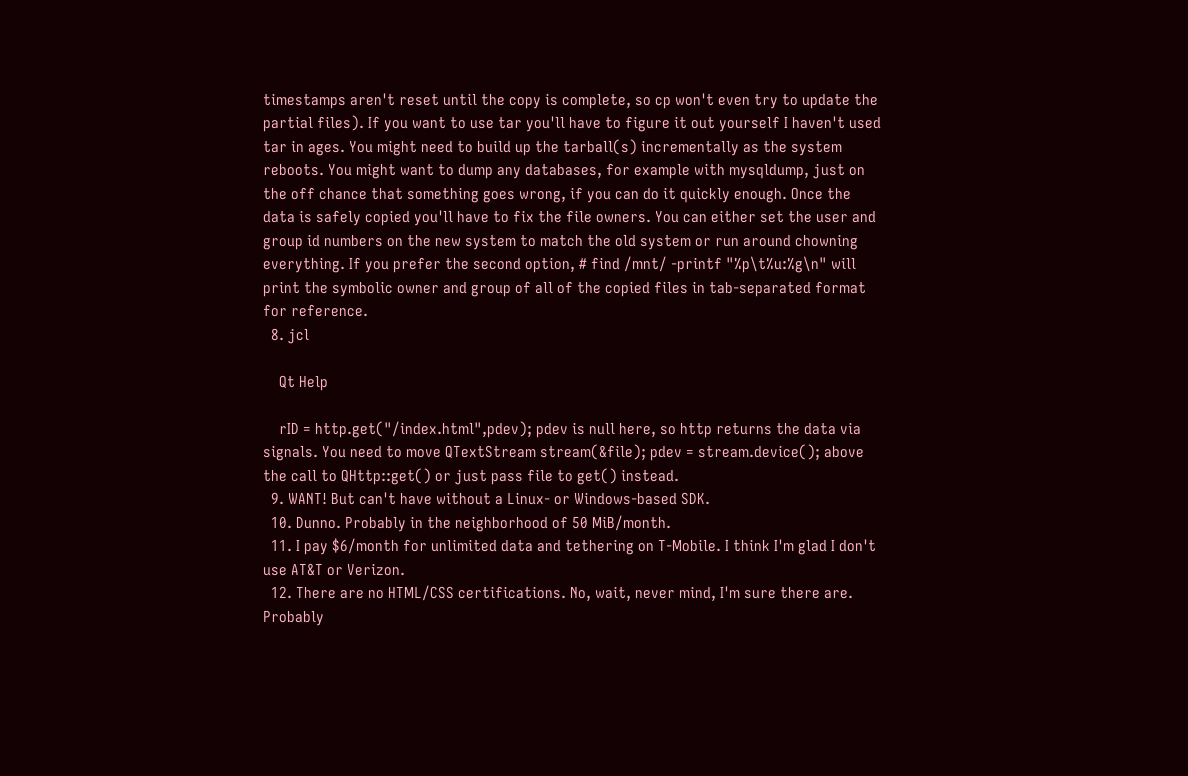timestamps aren't reset until the copy is complete, so cp won't even try to update the partial files). If you want to use tar you'll have to figure it out yourself I haven't used tar in ages. You might need to build up the tarball(s) incrementally as the system reboots. You might want to dump any databases, for example with mysqldump, just on the off chance that something goes wrong, if you can do it quickly enough. Once the data is safely copied you'll have to fix the file owners. You can either set the user and group id numbers on the new system to match the old system or run around chowning everything. If you prefer the second option, # find /mnt/ -printf "%p\t%u:%g\n" will print the symbolic owner and group of all of the copied files in tab-separated format for reference.
  8. jcl

    Qt Help

    rID = http.get("/index.html",pdev); pdev is null here, so http returns the data via signals. You need to move QTextStream stream(&file); pdev = stream.device(); above the call to QHttp::get() or just pass file to get() instead.
  9. WANT! But can't have without a Linux- or Windows-based SDK.
  10. Dunno. Probably in the neighborhood of 50 MiB/month.
  11. I pay $6/month for unlimited data and tethering on T-Mobile. I think I'm glad I don't use AT&T or Verizon.
  12. There are no HTML/CSS certifications. No, wait, never mind, I'm sure there are. Probably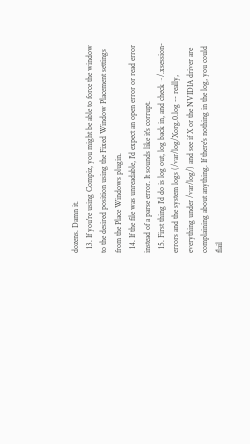dozens. Damn it.
  13. If you're using Compiz, you might be able to force the window to the desired position using the Fixed Window Placement settings from the Place Windows plugin.
  14. If the file was unreadable, I'd expect an open error or read error instead of a parse error. It sounds like it's corrupt.
  15. First thing I'd do is log out, log back in, and check ~/.xsession-errors and the system logs (/var/log/Xorg.0.log -- really, everything under /var/log/) and see if X or the NVIDIA driver are complaining about anything. If there's nothing in the log, you could flail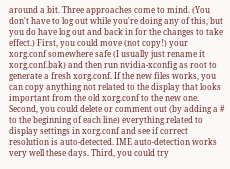around a bit. Three approaches come to mind. (You don't have to log out while you're doing any of this, but you do have log out and back in for the changes to take effect.) First, you could move (not copy!) your xorg.conf somewhere safe (I usually just rename it xorg.conf.bak) and then run nvidia-xconfig as root to generate a fresh xorg.conf. If the new files works, you can copy anything not related to the display that looks important from the old xorg.conf to the new one. Second, you could delete or comment out (by adding a # to the beginning of each line) everything related to display settings in xorg.conf and see if correct resolution is auto-detected. IME auto-detection works very well these days. Third, you could try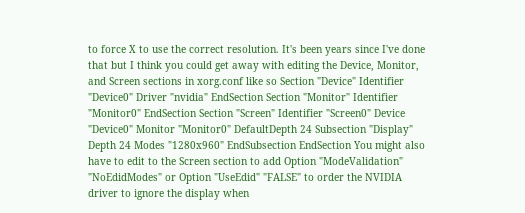to force X to use the correct resolution. It's been years since I've done that but I think you could get away with editing the Device, Monitor, and Screen sections in xorg.conf like so Section "Device" Identifier "Device0" Driver "nvidia" EndSection Section "Monitor" Identifier "Monitor0" EndSection Section "Screen" Identifier "Screen0" Device "Device0" Monitor "Monitor0" DefaultDepth 24 Subsection "Display" Depth 24 Modes "1280x960" EndSubsection EndSection You might also have to edit to the Screen section to add Option "ModeValidation" "NoEdidModes" or Option "UseEdid" "FALSE" to order the NVIDIA driver to ignore the display when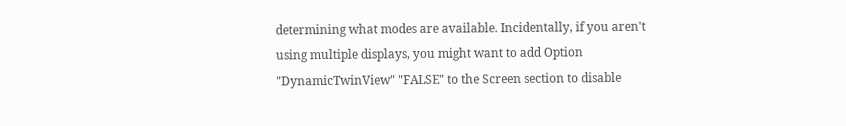determining what modes are available. Incidentally, if you aren't using multiple displays, you might want to add Option "DynamicTwinView" "FALSE" to the Screen section to disable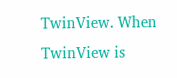TwinView. When TwinView is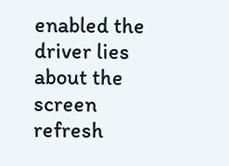enabled the driver lies about the screen refresh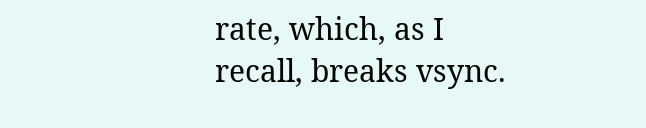rate, which, as I recall, breaks vsync.